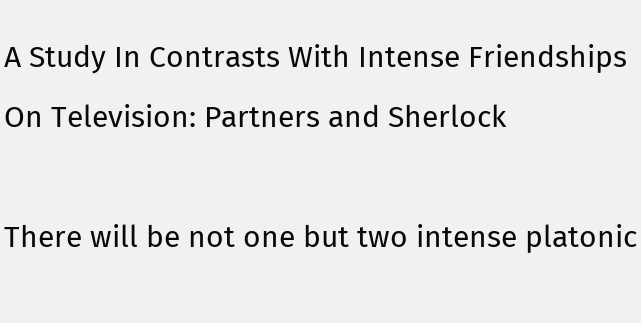A Study In Contrasts With Intense Friendships On Television: Partners and Sherlock

There will be not one but two intense platonic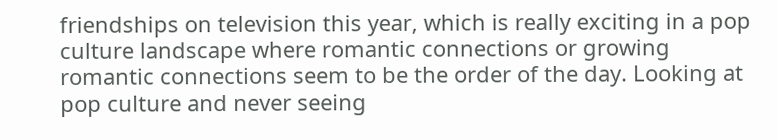friendships on television this year, which is really exciting in a pop culture landscape where romantic connections or growing romantic connections seem to be the order of the day. Looking at pop culture and never seeing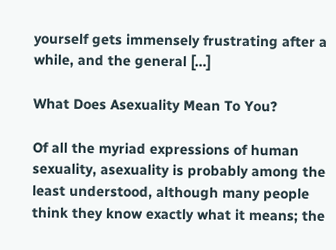yourself gets immensely frustrating after a while, and the general […]

What Does Asexuality Mean To You?

Of all the myriad expressions of human sexuality, asexuality is probably among the least understood, although many people think they know exactly what it means; the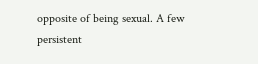opposite of being sexual. A few persistent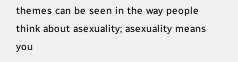themes can be seen in the way people think about asexuality; asexuality means you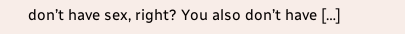don’t have sex, right? You also don’t have […]